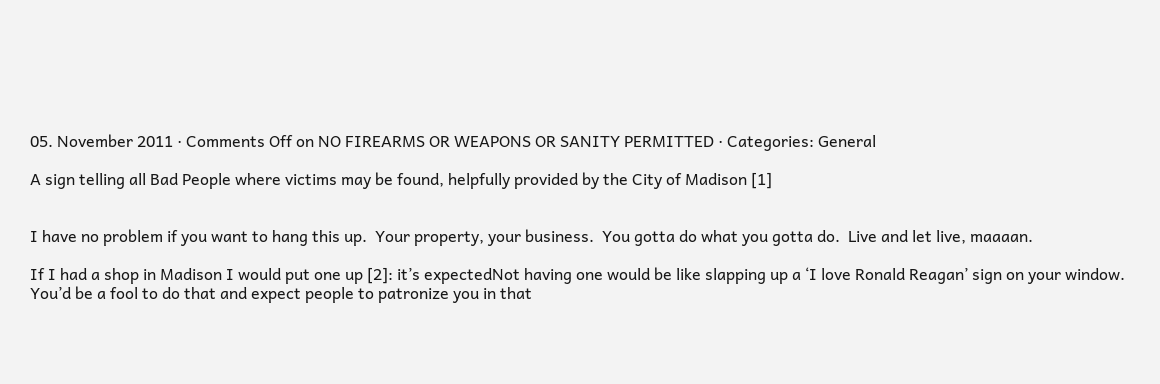05. November 2011 · Comments Off on NO FIREARMS OR WEAPONS OR SANITY PERMITTED · Categories: General

A sign telling all Bad People where victims may be found, helpfully provided by the City of Madison [1]


I have no problem if you want to hang this up.  Your property, your business.  You gotta do what you gotta do.  Live and let live, maaaan.

If I had a shop in Madison I would put one up [2]: it’s expectedNot having one would be like slapping up a ‘I love Ronald Reagan’ sign on your window.  You’d be a fool to do that and expect people to patronize you in that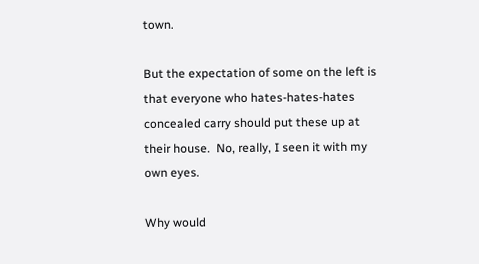town.

But the expectation of some on the left is that everyone who hates-hates-hates concealed carry should put these up at their house.  No, really, I seen it with my own eyes.

Why would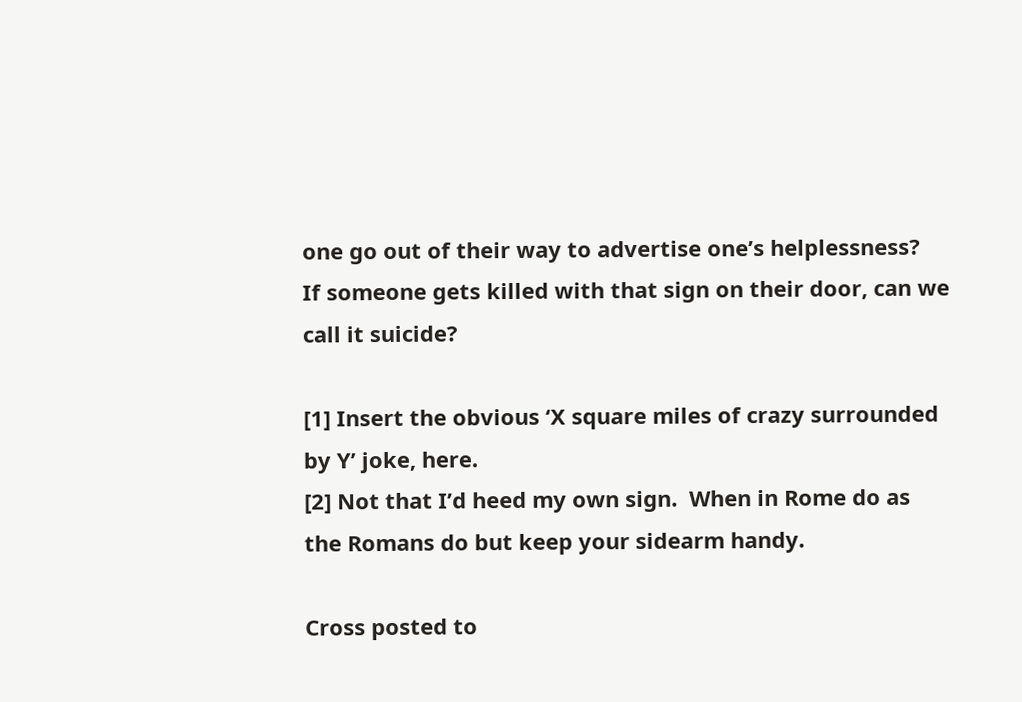one go out of their way to advertise one’s helplessness?  If someone gets killed with that sign on their door, can we call it suicide?

[1] Insert the obvious ‘X square miles of crazy surrounded by Y’ joke, here.
[2] Not that I’d heed my own sign.  When in Rome do as the Romans do but keep your sidearm handy.

Cross posted to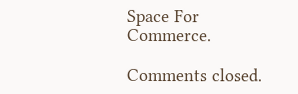Space For Commerce.

Comments closed.